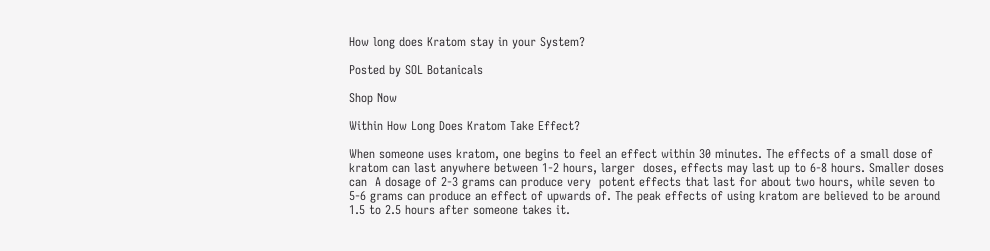How long does Kratom stay in your System?

Posted by SOL Botanicals

Shop Now

Within How Long Does Kratom Take Effect?

When someone uses kratom, one begins to feel an effect within 30 minutes. The effects of a small dose of kratom can last anywhere between 1-2 hours, larger  doses, effects may last up to 6-8 hours. Smaller doses can  A dosage of 2-3 grams can produce very  potent effects that last for about two hours, while seven to 5-6 grams can produce an effect of upwards of. The peak effects of using kratom are believed to be around 1.5 to 2.5 hours after someone takes it.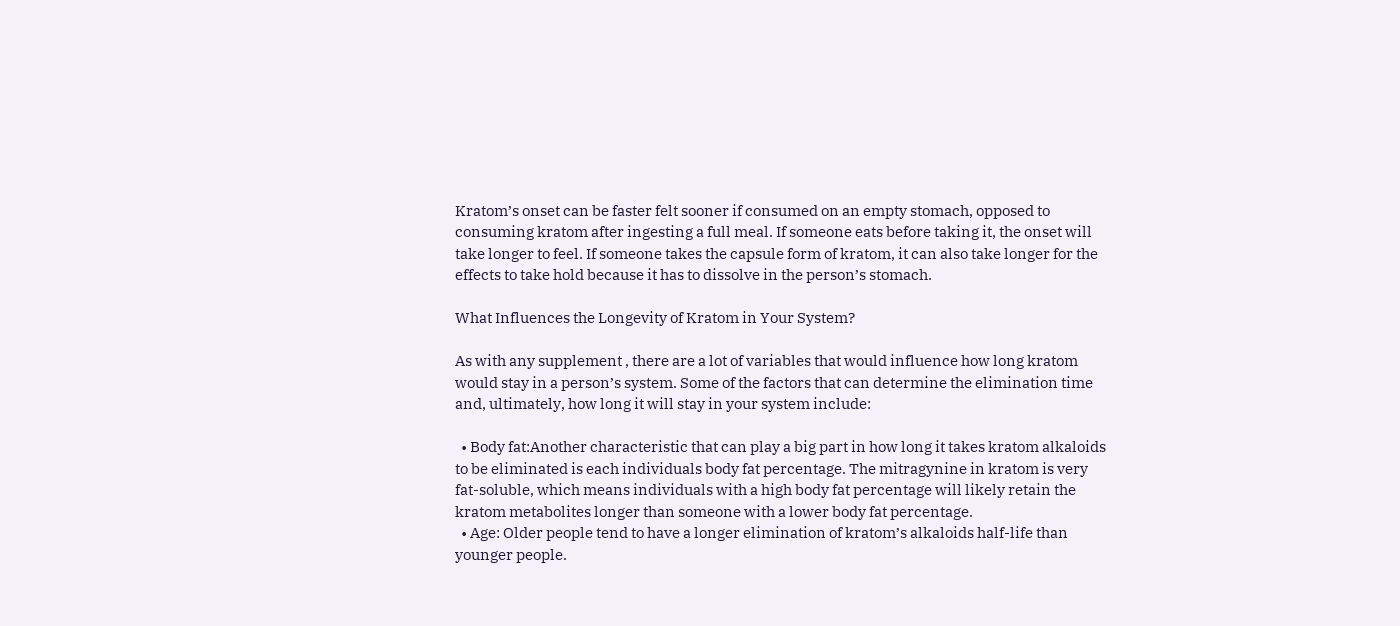Kratom’s onset can be faster felt sooner if consumed on an empty stomach, opposed to consuming kratom after ingesting a full meal. If someone eats before taking it, the onset will take longer to feel. If someone takes the capsule form of kratom, it can also take longer for the effects to take hold because it has to dissolve in the person’s stomach.

What Influences the Longevity of Kratom in Your System?

As with any supplement , there are a lot of variables that would influence how long kratom would stay in a person’s system. Some of the factors that can determine the elimination time and, ultimately, how long it will stay in your system include:

  • Body fat:Another characteristic that can play a big part in how long it takes kratom alkaloids to be eliminated is each individuals body fat percentage. The mitragynine in kratom is very fat-soluble, which means individuals with a high body fat percentage will likely retain the kratom metabolites longer than someone with a lower body fat percentage.
  • Age: Older people tend to have a longer elimination of kratom’s alkaloids half-life than younger people.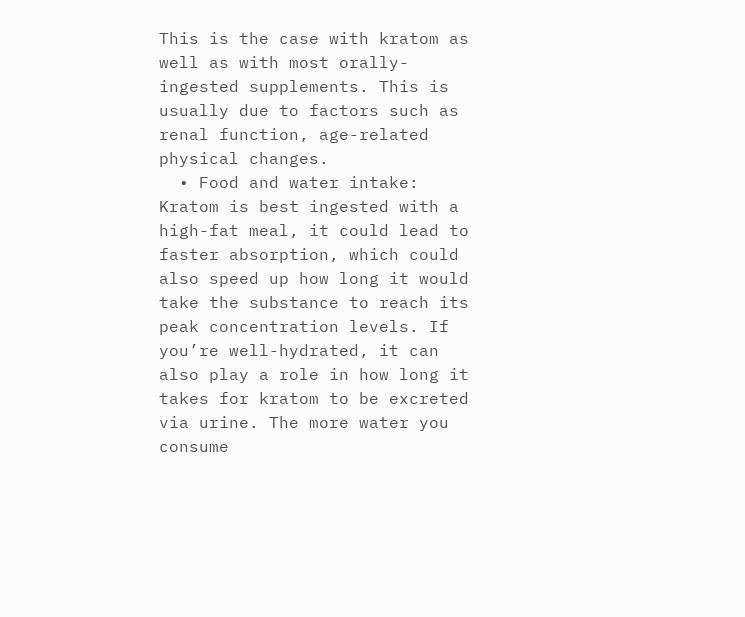This is the case with kratom as well as with most orally-ingested supplements. This is usually due to factors such as renal function, age-related physical changes.
  • Food and water intake: Kratom is best ingested with a high-fat meal, it could lead to faster absorption, which could also speed up how long it would take the substance to reach its peak concentration levels. If you’re well-hydrated, it can also play a role in how long it takes for kratom to be excreted via urine. The more water you consume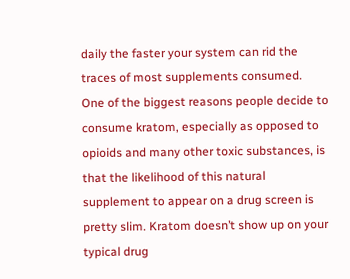daily the faster your system can rid the traces of most supplements consumed.
One of the biggest reasons people decide to consume kratom, especially as opposed to opioids and many other toxic substances, is that the likelihood of this natural supplement to appear on a drug screen is pretty slim. Kratom doesn’t show up on your typical drug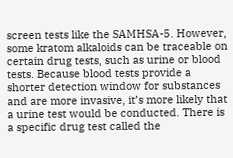screen tests like the SAMHSA-5. However, some kratom alkaloids can be traceable on certain drug tests, such as urine or blood tests. Because blood tests provide a shorter detection window for substances and are more invasive, it’s more likely that a urine test would be conducted. There is a specific drug test called the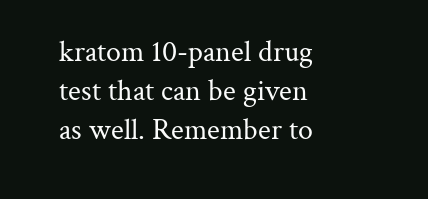kratom 10-panel drug test that can be given as well. Remember to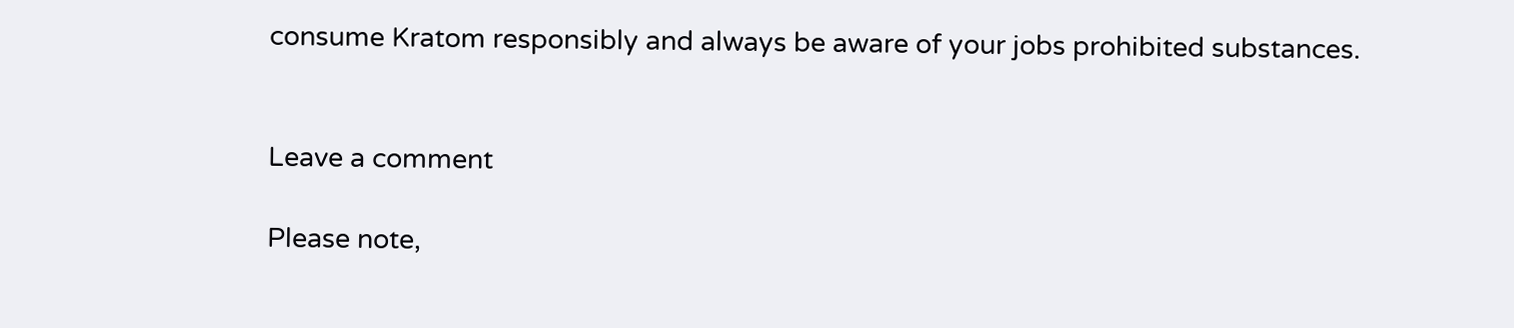consume Kratom responsibly and always be aware of your jobs prohibited substances.


Leave a comment

Please note,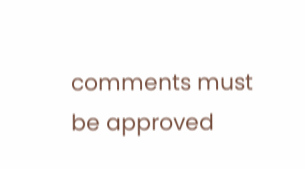comments must be approved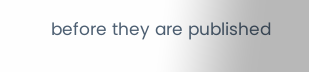before they are published